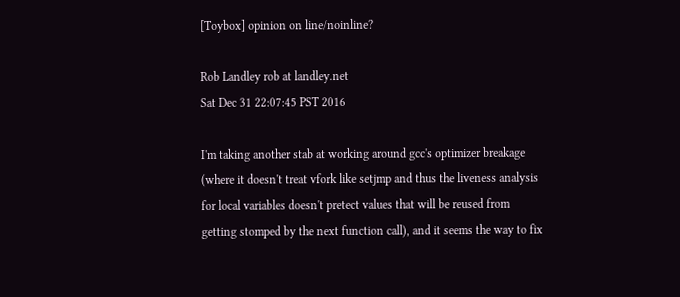[Toybox] opinion on line/noinline?

Rob Landley rob at landley.net
Sat Dec 31 22:07:45 PST 2016

I'm taking another stab at working around gcc's optimizer breakage
(where it doesn't treat vfork like setjmp and thus the liveness analysis
for local variables doesn't pretect values that will be reused from
getting stomped by the next function call), and it seems the way to fix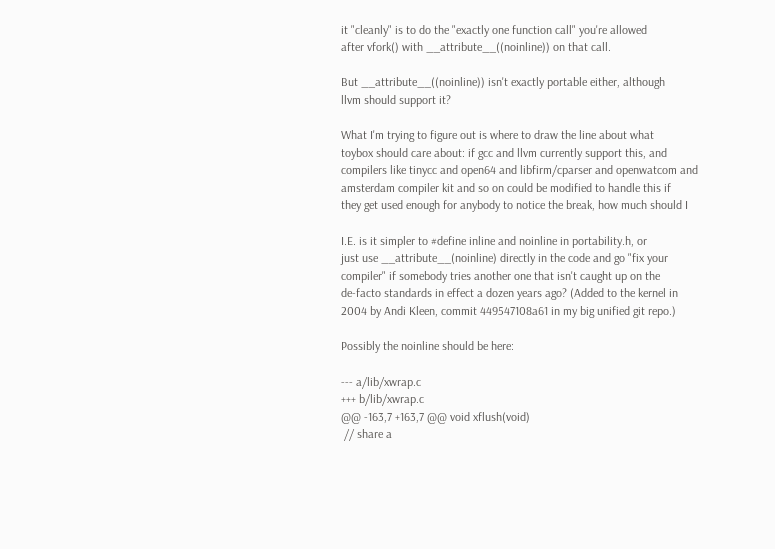it "cleanly" is to do the "exactly one function call" you're allowed
after vfork() with __attribute__((noinline)) on that call.

But __attribute__((noinline)) isn't exactly portable either, although
llvm should support it?

What I'm trying to figure out is where to draw the line about what
toybox should care about: if gcc and llvm currently support this, and
compilers like tinycc and open64 and libfirm/cparser and openwatcom and
amsterdam compiler kit and so on could be modified to handle this if
they get used enough for anybody to notice the break, how much should I

I.E. is it simpler to #define inline and noinline in portability.h, or
just use __attribute__(noinline) directly in the code and go "fix your
compiler" if somebody tries another one that isn't caught up on the
de-facto standards in effect a dozen years ago? (Added to the kernel in
2004 by Andi Kleen, commit 449547108a61 in my big unified git repo.)

Possibly the noinline should be here:

--- a/lib/xwrap.c
+++ b/lib/xwrap.c
@@ -163,7 +163,7 @@ void xflush(void)
 // share a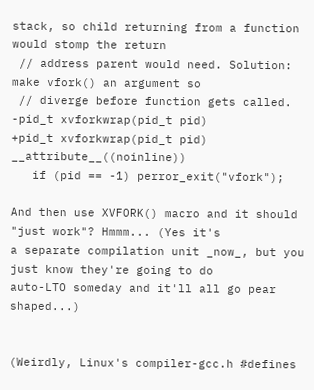stack, so child returning from a function would stomp the return
 // address parent would need. Solution: make vfork() an argument so
 // diverge before function gets called.
-pid_t xvforkwrap(pid_t pid)
+pid_t xvforkwrap(pid_t pid) __attribute__((noinline))
   if (pid == -1) perror_exit("vfork");

And then use XVFORK() macro and it should "just work"? Hmmm... (Yes it's
a separate compilation unit _now_, but you just know they're going to do
auto-LTO someday and it'll all go pear shaped...)


(Weirdly, Linux's compiler-gcc.h #defines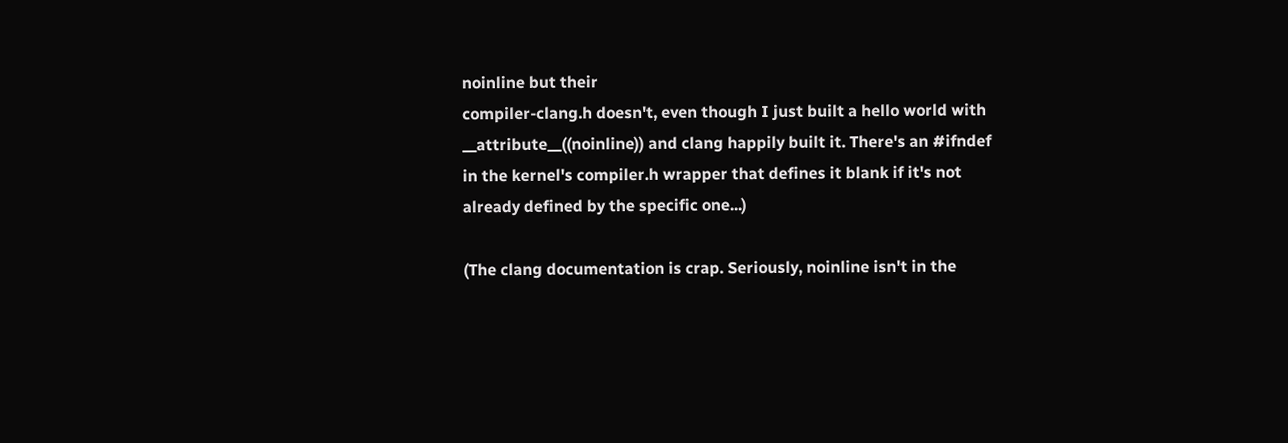noinline but their
compiler-clang.h doesn't, even though I just built a hello world with
__attribute__((noinline)) and clang happily built it. There's an #ifndef
in the kernel's compiler.h wrapper that defines it blank if it's not
already defined by the specific one...)

(The clang documentation is crap. Seriously, noinline isn't in the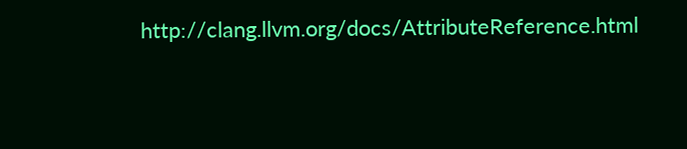http://clang.llvm.org/docs/AttributeReference.html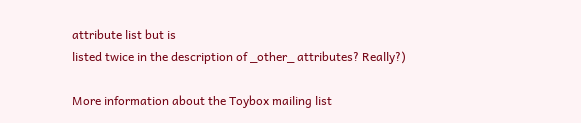attribute list but is
listed twice in the description of _other_ attributes? Really?)

More information about the Toybox mailing list